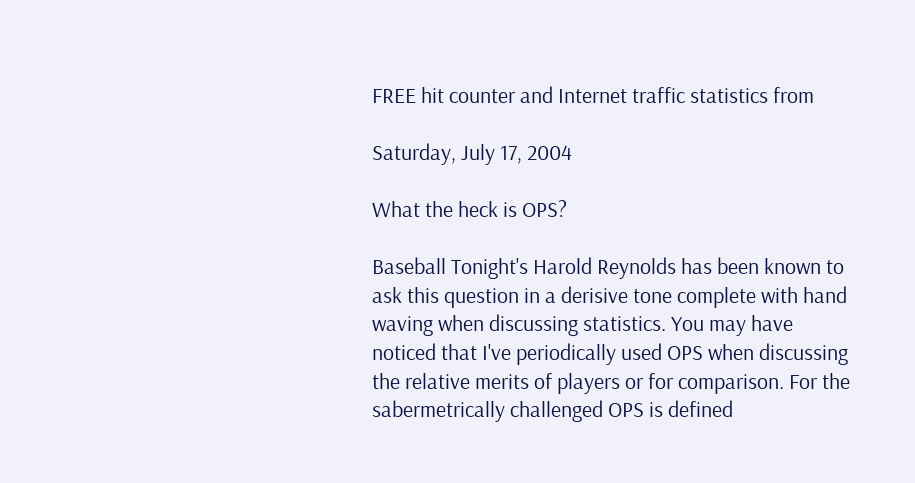FREE hit counter and Internet traffic statistics from

Saturday, July 17, 2004

What the heck is OPS?

Baseball Tonight's Harold Reynolds has been known to ask this question in a derisive tone complete with hand waving when discussing statistics. You may have noticed that I've periodically used OPS when discussing the relative merits of players or for comparison. For the sabermetrically challenged OPS is defined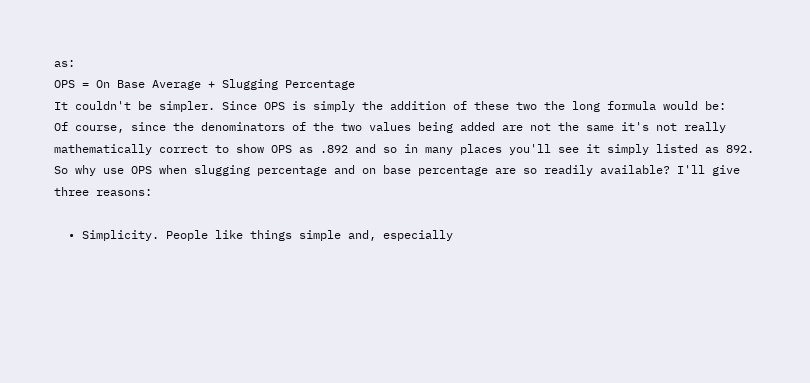as:
OPS = On Base Average + Slugging Percentage
It couldn't be simpler. Since OPS is simply the addition of these two the long formula would be:
Of course, since the denominators of the two values being added are not the same it's not really mathematically correct to show OPS as .892 and so in many places you'll see it simply listed as 892.
So why use OPS when slugging percentage and on base percentage are so readily available? I'll give three reasons:

  • Simplicity. People like things simple and, especially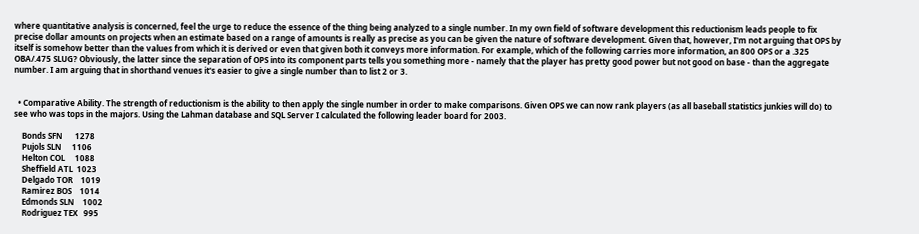where quantitative analysis is concerned, feel the urge to reduce the essence of the thing being analyzed to a single number. In my own field of software development this reductionism leads people to fix precise dollar amounts on projects when an estimate based on a range of amounts is really as precise as you can be given the nature of software development. Given that, however, I'm not arguing that OPS by itself is somehow better than the values from which it is derived or even that given both it conveys more information. For example, which of the following carries more information, an 800 OPS or a .325 OBA/.475 SLUG? Obviously, the latter since the separation of OPS into its component parts tells you something more - namely that the player has pretty good power but not good on base - than the aggregate number. I am arguing that in shorthand venues it's easier to give a single number than to list 2 or 3.


  • Comparative Ability. The strength of reductionism is the ability to then apply the single number in order to make comparisons. Given OPS we can now rank players (as all baseball statistics junkies will do) to see who was tops in the majors. Using the Lahman database and SQL Server I calculated the following leader board for 2003.

    Bonds SFN      1278
    Pujols SLN     1106
    Helton COL     1088
    Sheffield ATL  1023
    Delgado TOR    1019
    Ramirez BOS    1014
    Edmonds SLN    1002
    Rodriguez TEX   995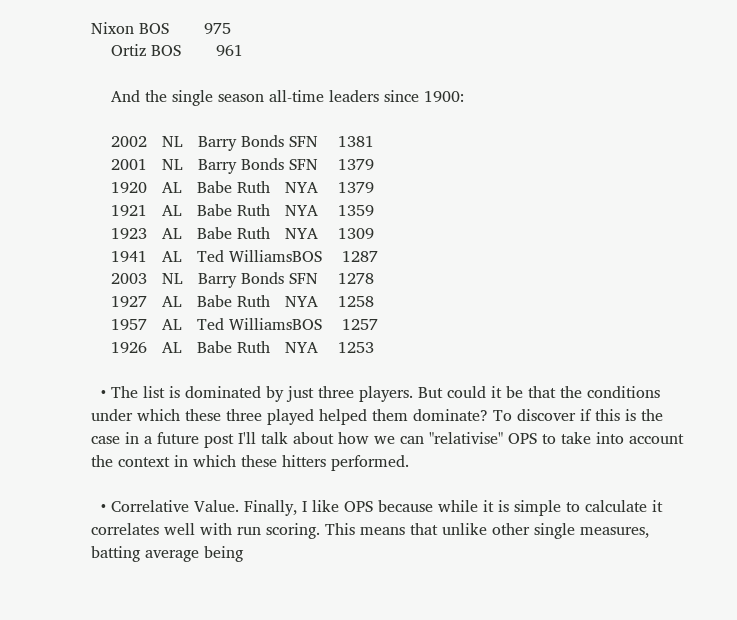Nixon BOS       975
    Ortiz BOS       961

    And the single season all-time leaders since 1900:

    2002   NL   Barry Bonds SFN    1381
    2001   NL   Barry Bonds SFN    1379
    1920   AL   Babe Ruth   NYA    1379
    1921   AL   Babe Ruth   NYA    1359
    1923   AL   Babe Ruth   NYA    1309
    1941   AL   Ted WilliamsBOS    1287
    2003   NL   Barry Bonds SFN    1278
    1927   AL   Babe Ruth   NYA    1258
    1957   AL   Ted WilliamsBOS    1257
    1926   AL   Babe Ruth   NYA    1253

  • The list is dominated by just three players. But could it be that the conditions under which these three played helped them dominate? To discover if this is the case in a future post I'll talk about how we can "relativise" OPS to take into account the context in which these hitters performed.

  • Correlative Value. Finally, I like OPS because while it is simple to calculate it correlates well with run scoring. This means that unlike other single measures, batting average being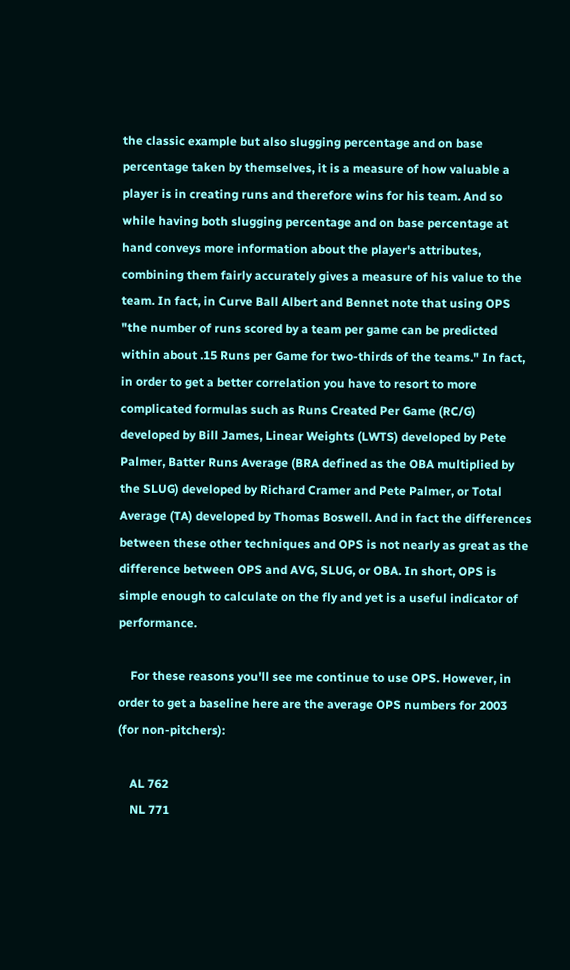the classic example but also slugging percentage and on base percentage taken by themselves, it is a measure of how valuable a player is in creating runs and therefore wins for his team. And so while having both slugging percentage and on base percentage at hand conveys more information about the player's attributes, combining them fairly accurately gives a measure of his value to the team. In fact, in Curve Ball Albert and Bennet note that using OPS "the number of runs scored by a team per game can be predicted within about .15 Runs per Game for two-thirds of the teams." In fact, in order to get a better correlation you have to resort to more complicated formulas such as Runs Created Per Game (RC/G) developed by Bill James, Linear Weights (LWTS) developed by Pete Palmer, Batter Runs Average (BRA defined as the OBA multiplied by the SLUG) developed by Richard Cramer and Pete Palmer, or Total Average (TA) developed by Thomas Boswell. And in fact the differences between these other techniques and OPS is not nearly as great as the difference between OPS and AVG, SLUG, or OBA. In short, OPS is simple enough to calculate on the fly and yet is a useful indicator of performance.

    For these reasons you'll see me continue to use OPS. However, in order to get a baseline here are the average OPS numbers for 2003 (for non-pitchers):

    AL 762
    NL 771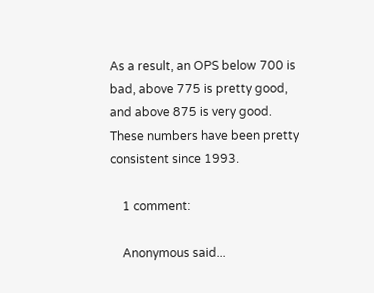As a result, an OPS below 700 is bad, above 775 is pretty good, and above 875 is very good. These numbers have been pretty consistent since 1993.

    1 comment:

    Anonymous said...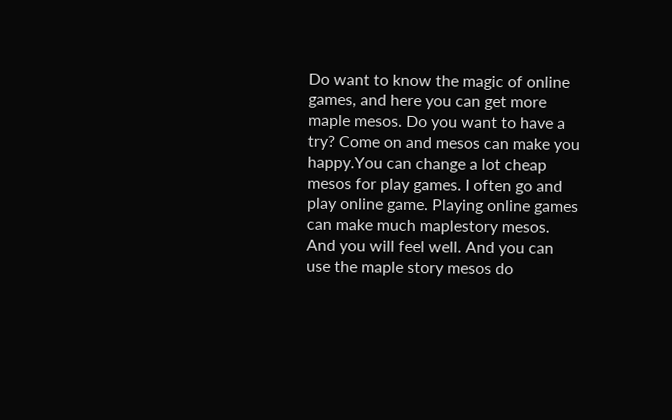Do want to know the magic of online games, and here you can get more maple mesos. Do you want to have a try? Come on and mesos can make you happy.You can change a lot cheap mesos for play games. I often go and play online game. Playing online games can make much maplestory mesos. And you will feel well. And you can use the maple story mesos do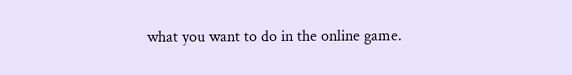what you want to do in the online game.